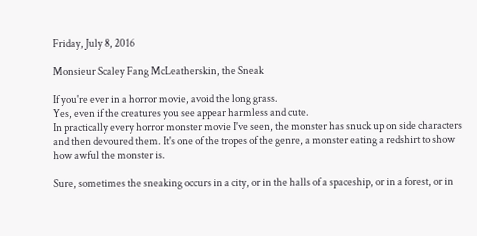Friday, July 8, 2016

Monsieur Scaley Fang McLeatherskin, the Sneak

If you're ever in a horror movie, avoid the long grass.
Yes, even if the creatures you see appear harmless and cute.
In practically every horror monster movie I've seen, the monster has snuck up on side characters and then devoured them. It's one of the tropes of the genre, a monster eating a redshirt to show how awful the monster is.

Sure, sometimes the sneaking occurs in a city, or in the halls of a spaceship, or in a forest, or in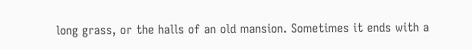long grass, or the halls of an old mansion. Sometimes it ends with a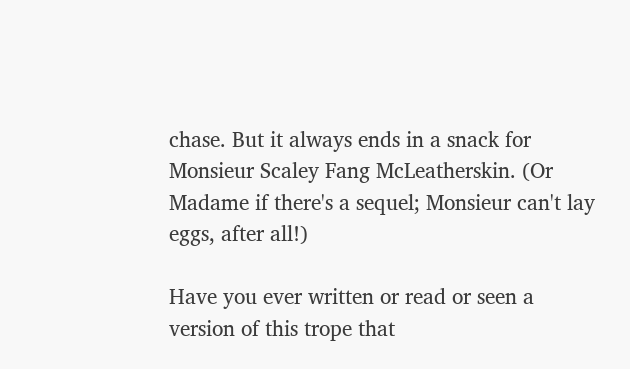chase. But it always ends in a snack for Monsieur Scaley Fang McLeatherskin. (Or Madame if there's a sequel; Monsieur can't lay eggs, after all!)

Have you ever written or read or seen a version of this trope that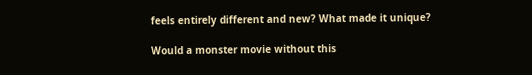feels entirely different and new? What made it unique?

Would a monster movie without this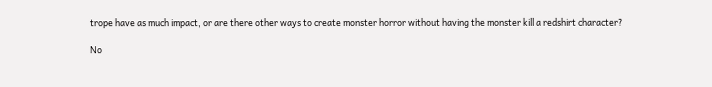trope have as much impact, or are there other ways to create monster horror without having the monster kill a redshirt character?

No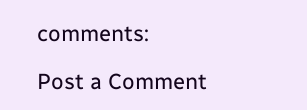comments:

Post a Comment